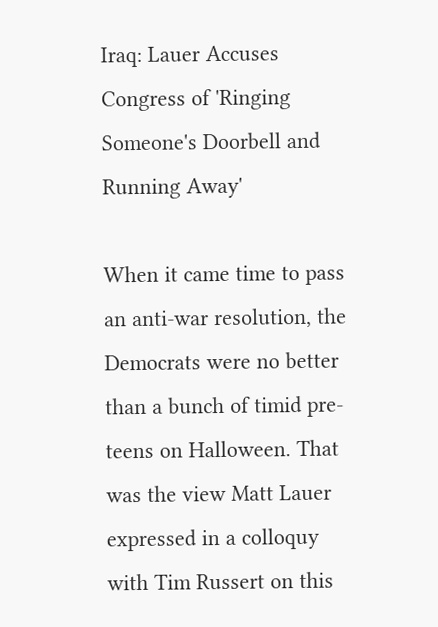Iraq: Lauer Accuses Congress of 'Ringing Someone's Doorbell and Running Away'

When it came time to pass an anti-war resolution, the Democrats were no better than a bunch of timid pre-teens on Halloween. That was the view Matt Lauer expressed in a colloquy with Tim Russert on this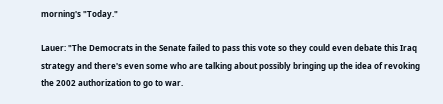morning's "Today."

Lauer: "The Democrats in the Senate failed to pass this vote so they could even debate this Iraq strategy and there's even some who are talking about possibly bringing up the idea of revoking the 2002 authorization to go to war.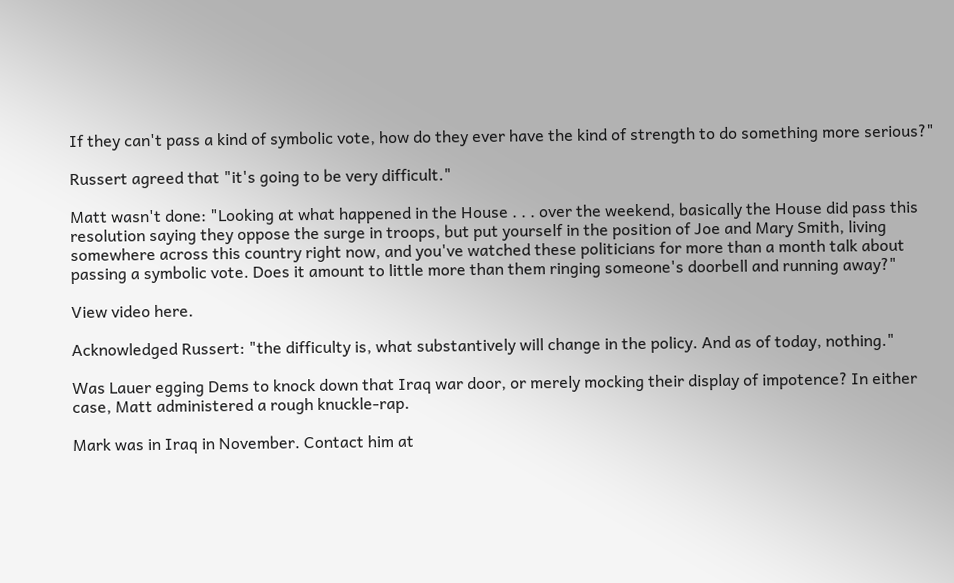If they can't pass a kind of symbolic vote, how do they ever have the kind of strength to do something more serious?"

Russert agreed that "it's going to be very difficult."

Matt wasn't done: "Looking at what happened in the House . . . over the weekend, basically the House did pass this resolution saying they oppose the surge in troops, but put yourself in the position of Joe and Mary Smith, living somewhere across this country right now, and you've watched these politicians for more than a month talk about passing a symbolic vote. Does it amount to little more than them ringing someone's doorbell and running away?"

View video here.

Acknowledged Russert: "the difficulty is, what substantively will change in the policy. And as of today, nothing."

Was Lauer egging Dems to knock down that Iraq war door, or merely mocking their display of impotence? In either case, Matt administered a rough knuckle-rap.

Mark was in Iraq in November. Contact him at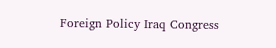Foreign Policy Iraq Congress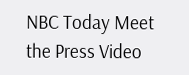NBC Today Meet the Press Video